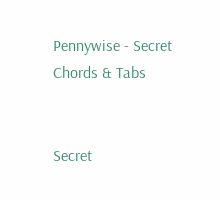Pennywise - Secret Chords & Tabs


Secret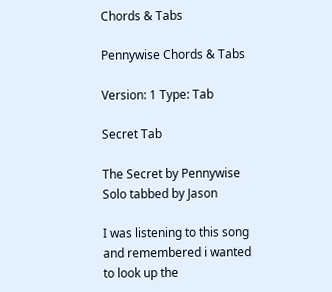Chords & Tabs

Pennywise Chords & Tabs

Version: 1 Type: Tab

Secret Tab

The Secret by Pennywise
Solo tabbed by Jason

I was listening to this song and remembered i wanted to look up the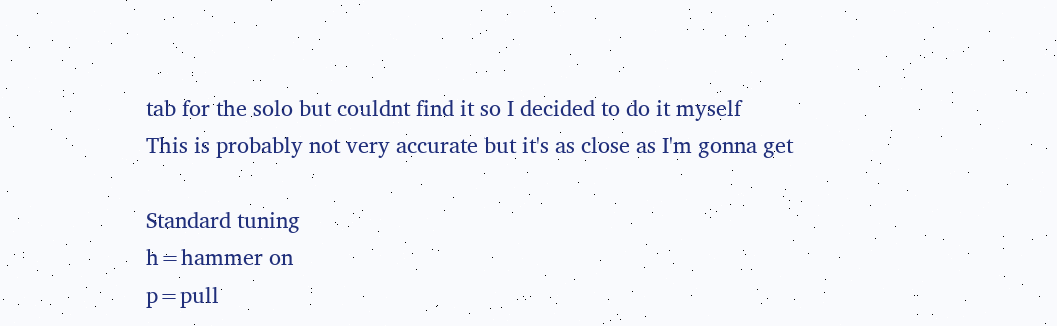tab for the solo but couldnt find it so I decided to do it myself
This is probably not very accurate but it's as close as I'm gonna get

Standard tuning
h=hammer on
p=pull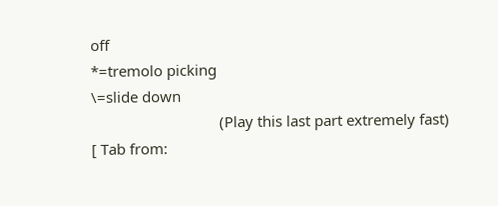off
*=tremolo picking
\=slide down
                                (Play this last part extremely fast)
[ Tab from: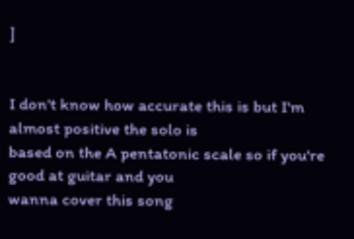]


I don't know how accurate this is but I'm almost positive the solo is
based on the A pentatonic scale so if you're good at guitar and you
wanna cover this song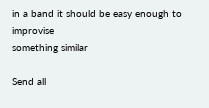in a band it should be easy enough to improvise
something similar

Send all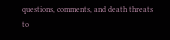questions, comments, and death threats to